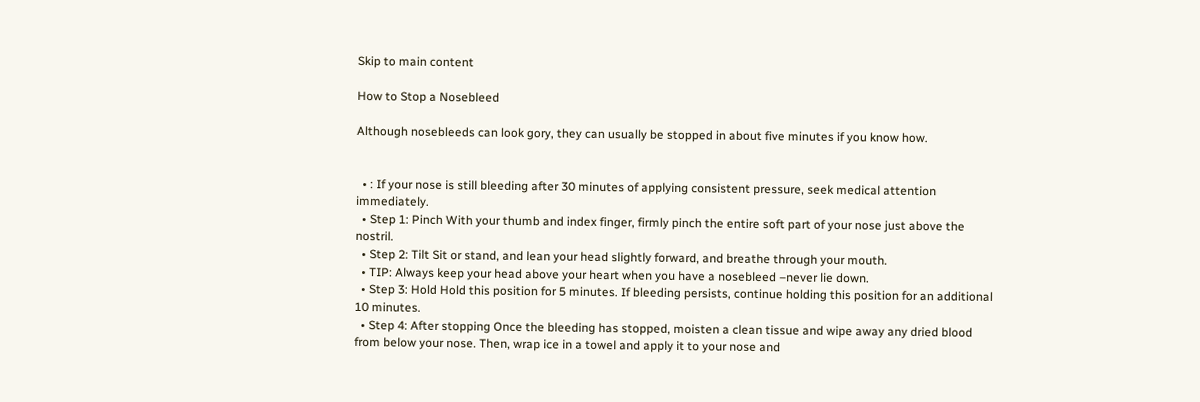Skip to main content

How to Stop a Nosebleed

Although nosebleeds can look gory, they can usually be stopped in about five minutes if you know how.


  • : If your nose is still bleeding after 30 minutes of applying consistent pressure, seek medical attention immediately.
  • Step 1: Pinch With your thumb and index finger, firmly pinch the entire soft part of your nose just above the nostril.
  • Step 2: Tilt Sit or stand, and lean your head slightly forward, and breathe through your mouth.
  • TIP: Always keep your head above your heart when you have a nosebleed –never lie down.
  • Step 3: Hold Hold this position for 5 minutes. If bleeding persists, continue holding this position for an additional 10 minutes.
  • Step 4: After stopping Once the bleeding has stopped, moisten a clean tissue and wipe away any dried blood from below your nose. Then, wrap ice in a towel and apply it to your nose and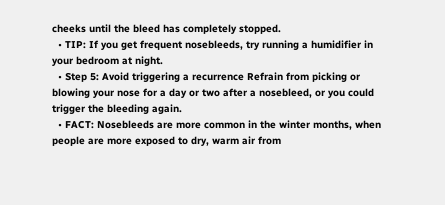cheeks until the bleed has completely stopped.
  • TIP: If you get frequent nosebleeds, try running a humidifier in your bedroom at night.
  • Step 5: Avoid triggering a recurrence Refrain from picking or blowing your nose for a day or two after a nosebleed, or you could trigger the bleeding again.
  • FACT: Nosebleeds are more common in the winter months, when people are more exposed to dry, warm air from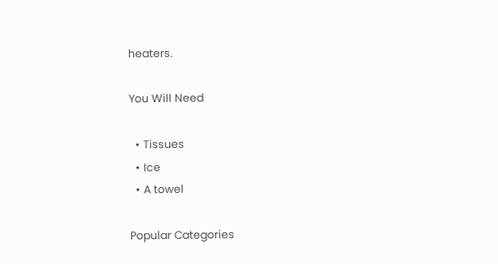heaters.

You Will Need

  • Tissues
  • Ice
  • A towel

Popular Categories